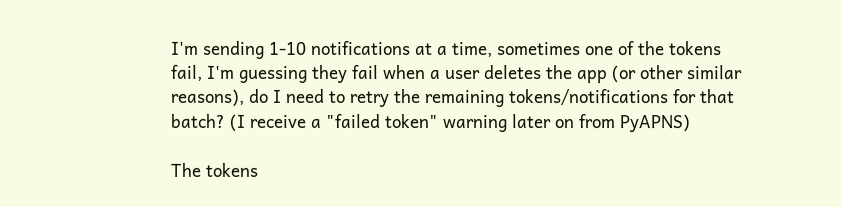I'm sending 1-10 notifications at a time, sometimes one of the tokens fail, I'm guessing they fail when a user deletes the app (or other similar reasons), do I need to retry the remaining tokens/notifications for that batch? (I receive a "failed token" warning later on from PyAPNS)

The tokens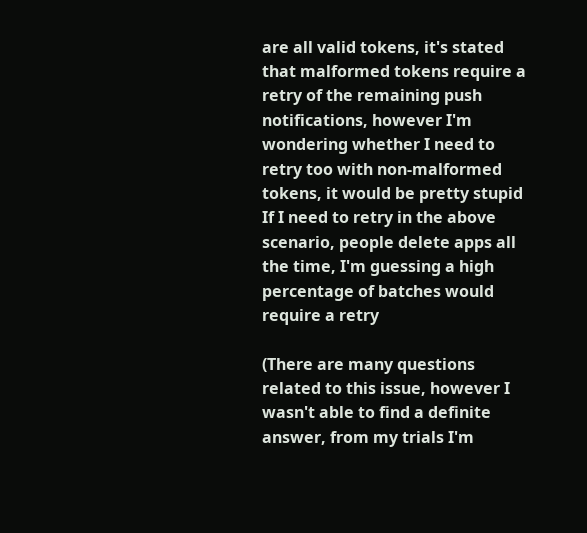are all valid tokens, it's stated that malformed tokens require a retry of the remaining push notifications, however I'm wondering whether I need to retry too with non-malformed tokens, it would be pretty stupid If I need to retry in the above scenario, people delete apps all the time, I'm guessing a high percentage of batches would require a retry

(There are many questions related to this issue, however I wasn't able to find a definite answer, from my trials I'm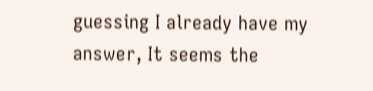guessing I already have my answer, It seems the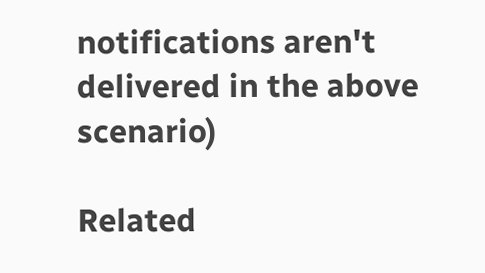notifications aren't delivered in the above scenario)

Related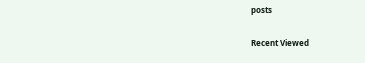posts

Recent Viewed